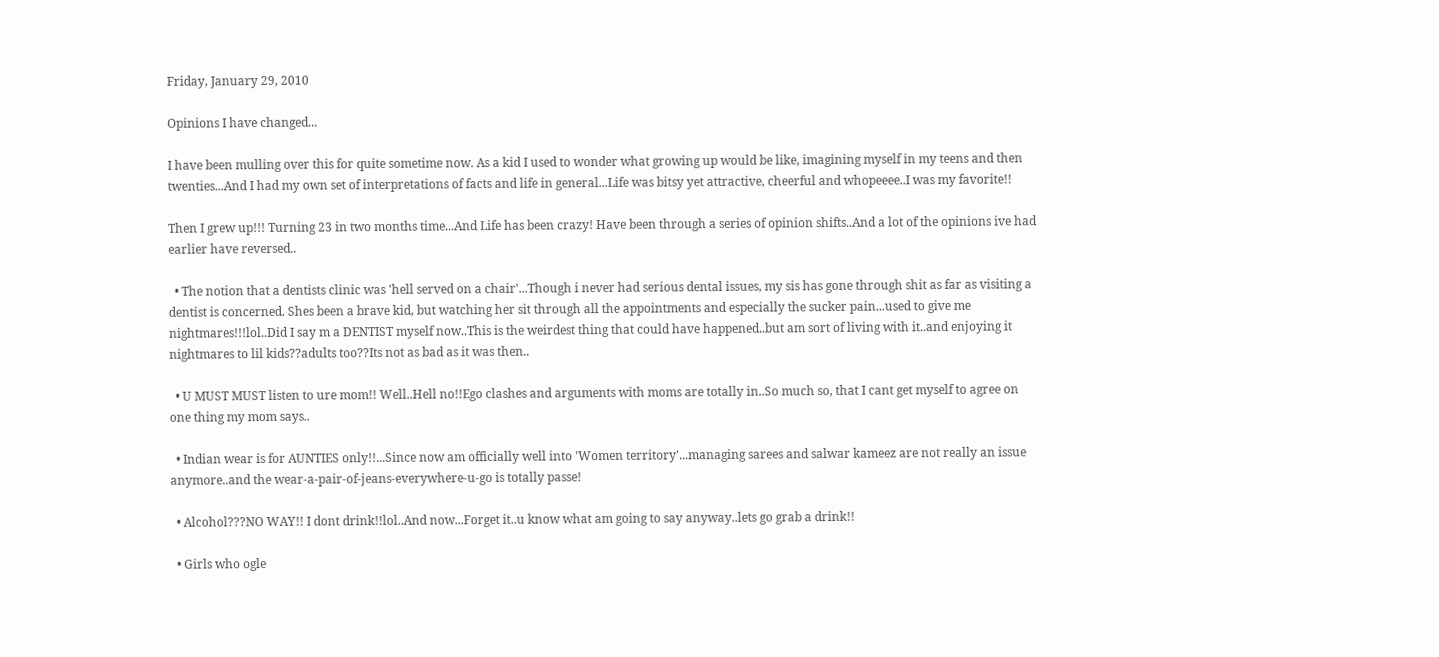Friday, January 29, 2010

Opinions I have changed...

I have been mulling over this for quite sometime now. As a kid I used to wonder what growing up would be like, imagining myself in my teens and then twenties...And I had my own set of interpretations of facts and life in general...Life was bitsy yet attractive, cheerful and whopeeee..I was my favorite!!

Then I grew up!!! Turning 23 in two months time...And Life has been crazy! Have been through a series of opinion shifts..And a lot of the opinions ive had earlier have reversed..

  • The notion that a dentists clinic was 'hell served on a chair'...Though i never had serious dental issues, my sis has gone through shit as far as visiting a dentist is concerned. Shes been a brave kid, but watching her sit through all the appointments and especially the sucker pain...used to give me nightmares!!!lol..Did I say m a DENTIST myself now..This is the weirdest thing that could have happened..but am sort of living with it..and enjoying it nightmares to lil kids??adults too??Its not as bad as it was then..

  • U MUST MUST listen to ure mom!! Well..Hell no!!Ego clashes and arguments with moms are totally in..So much so, that I cant get myself to agree on one thing my mom says..

  • Indian wear is for AUNTIES only!!...Since now am officially well into 'Women territory'...managing sarees and salwar kameez are not really an issue anymore..and the wear-a-pair-of-jeans-everywhere-u-go is totally passe!

  • Alcohol???NO WAY!! I dont drink!!lol..And now...Forget it..u know what am going to say anyway..lets go grab a drink!!

  • Girls who ogle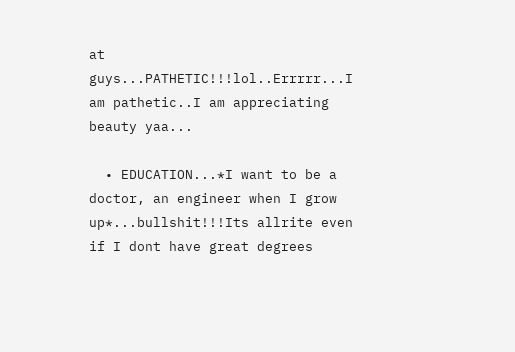at guys...PATHETIC!!!lol..Errrrr...I am pathetic..I am appreciating beauty yaa...

  • EDUCATION...*I want to be a doctor, an engineer when I grow up*...bullshit!!!Its allrite even if I dont have great degrees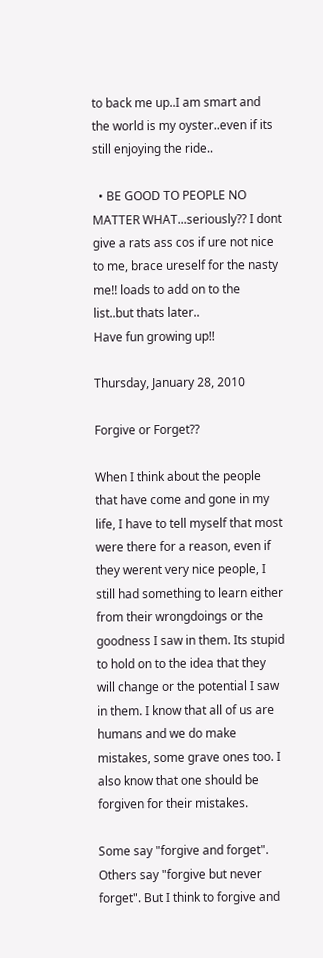to back me up..I am smart and the world is my oyster..even if its still enjoying the ride..

  • BE GOOD TO PEOPLE NO MATTER WHAT...seriously?? I dont give a rats ass cos if ure not nice to me, brace ureself for the nasty me!! loads to add on to the list..but thats later..
Have fun growing up!!

Thursday, January 28, 2010

Forgive or Forget??

When I think about the people that have come and gone in my life, I have to tell myself that most were there for a reason, even if they werent very nice people, I still had something to learn either from their wrongdoings or the goodness I saw in them. Its stupid to hold on to the idea that they will change or the potential I saw in them. I know that all of us are humans and we do make mistakes, some grave ones too. I also know that one should be forgiven for their mistakes.

Some say "forgive and forget". Others say "forgive but never forget". But I think to forgive and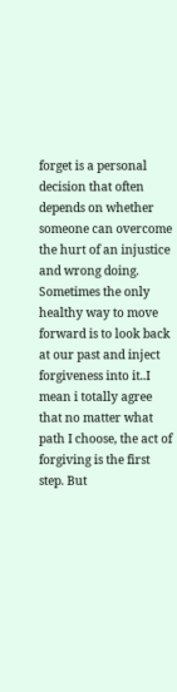forget is a personal decision that often depends on whether someone can overcome the hurt of an injustice and wrong doing. Sometimes the only healthy way to move forward is to look back at our past and inject forgiveness into it..I mean i totally agree that no matter what path I choose, the act of forgiving is the first step. But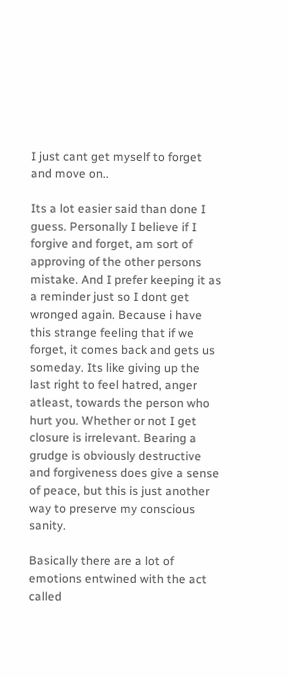I just cant get myself to forget and move on..

Its a lot easier said than done I guess. Personally I believe if I forgive and forget, am sort of approving of the other persons mistake. And I prefer keeping it as a reminder just so I dont get wronged again. Because i have this strange feeling that if we forget, it comes back and gets us someday. Its like giving up the last right to feel hatred, anger atleast, towards the person who hurt you. Whether or not I get closure is irrelevant. Bearing a grudge is obviously destructive and forgiveness does give a sense of peace, but this is just another way to preserve my conscious sanity.

Basically there are a lot of emotions entwined with the act called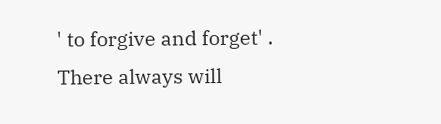' to forgive and forget' . There always will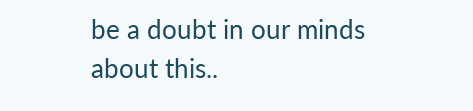be a doubt in our minds about this..